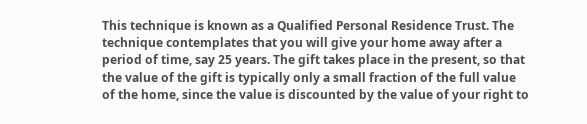This technique is known as a Qualified Personal Residence Trust. The technique contemplates that you will give your home away after a period of time, say 25 years. The gift takes place in the present, so that the value of the gift is typically only a small fraction of the full value of the home, since the value is discounted by the value of your right to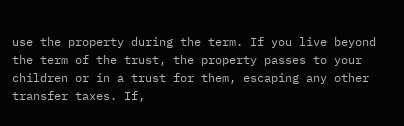use the property during the term. If you live beyond the term of the trust, the property passes to your children or in a trust for them, escaping any other transfer taxes. If,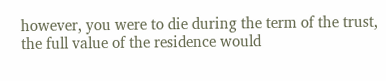however, you were to die during the term of the trust, the full value of the residence would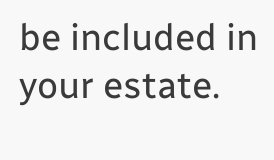be included in your estate.